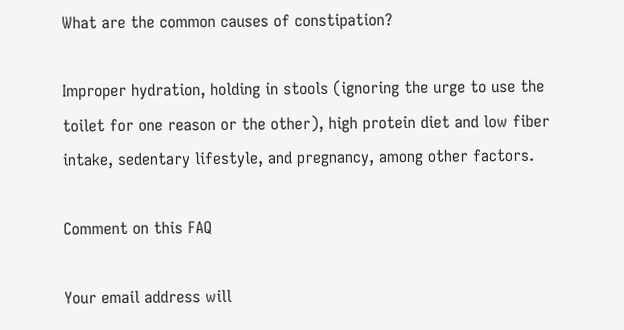What are the common causes of constipation?

Improper hydration, holding in stools (ignoring the urge to use the toilet for one reason or the other), high protein diet and low fiber intake, sedentary lifestyle, and pregnancy, among other factors.

Comment on this FAQ

Your email address will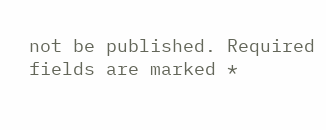not be published. Required fields are marked *